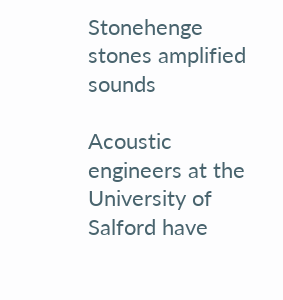Stonehenge stones amplified sounds

Acoustic engineers at the University of Salford have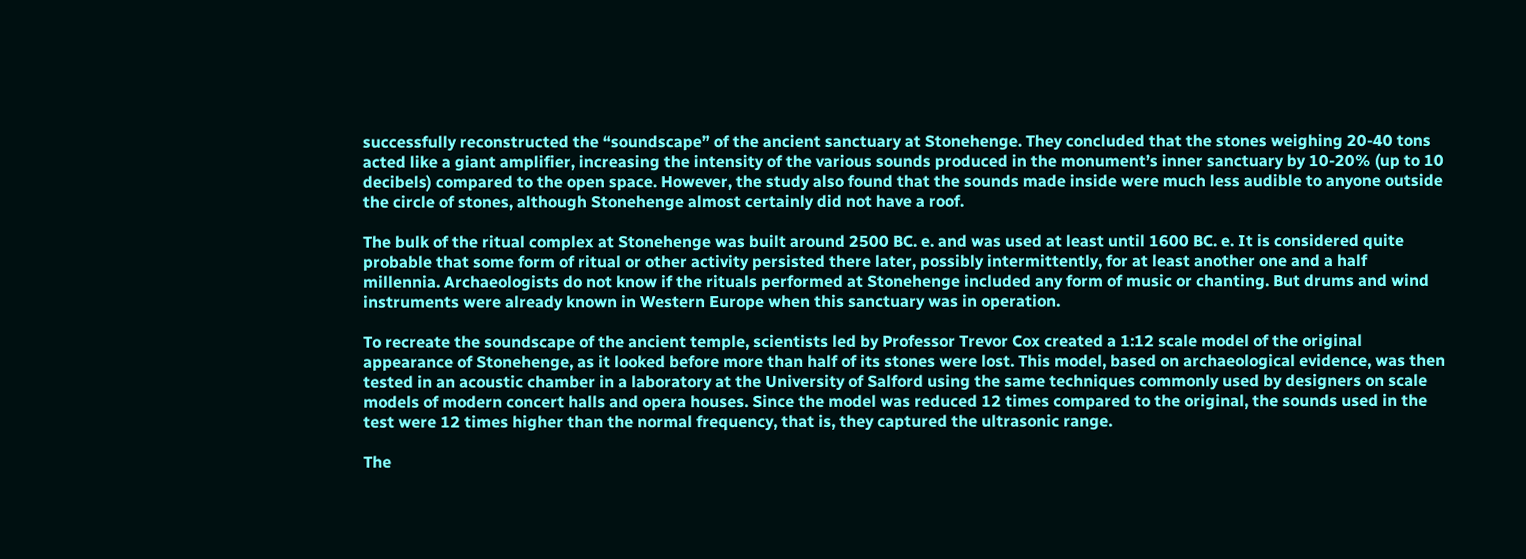successfully reconstructed the “soundscape” of the ancient sanctuary at Stonehenge. They concluded that the stones weighing 20-40 tons acted like a giant amplifier, increasing the intensity of the various sounds produced in the monument’s inner sanctuary by 10-20% (up to 10 decibels) compared to the open space. However, the study also found that the sounds made inside were much less audible to anyone outside the circle of stones, although Stonehenge almost certainly did not have a roof.

The bulk of the ritual complex at Stonehenge was built around 2500 BC. e. and was used at least until 1600 BC. e. It is considered quite probable that some form of ritual or other activity persisted there later, possibly intermittently, for at least another one and a half millennia. Archaeologists do not know if the rituals performed at Stonehenge included any form of music or chanting. But drums and wind instruments were already known in Western Europe when this sanctuary was in operation.

To recreate the soundscape of the ancient temple, scientists led by Professor Trevor Cox created a 1:12 scale model of the original appearance of Stonehenge, as it looked before more than half of its stones were lost. This model, based on archaeological evidence, was then tested in an acoustic chamber in a laboratory at the University of Salford using the same techniques commonly used by designers on scale models of modern concert halls and opera houses. Since the model was reduced 12 times compared to the original, the sounds used in the test were 12 times higher than the normal frequency, that is, they captured the ultrasonic range.

The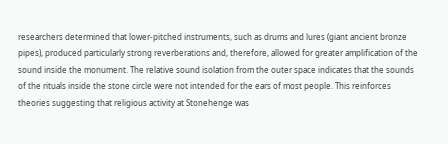researchers determined that lower-pitched instruments, such as drums and lures (giant ancient bronze pipes), produced particularly strong reverberations and, therefore, allowed for greater amplification of the sound inside the monument. The relative sound isolation from the outer space indicates that the sounds of the rituals inside the stone circle were not intended for the ears of most people. This reinforces theories suggesting that religious activity at Stonehenge was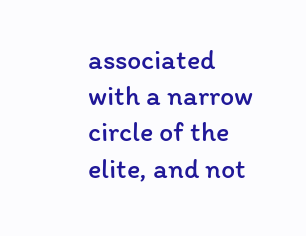associated with a narrow circle of the elite, and not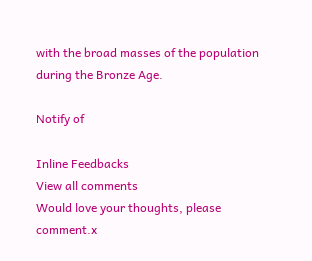with the broad masses of the population during the Bronze Age.

Notify of

Inline Feedbacks
View all comments
Would love your thoughts, please comment.x